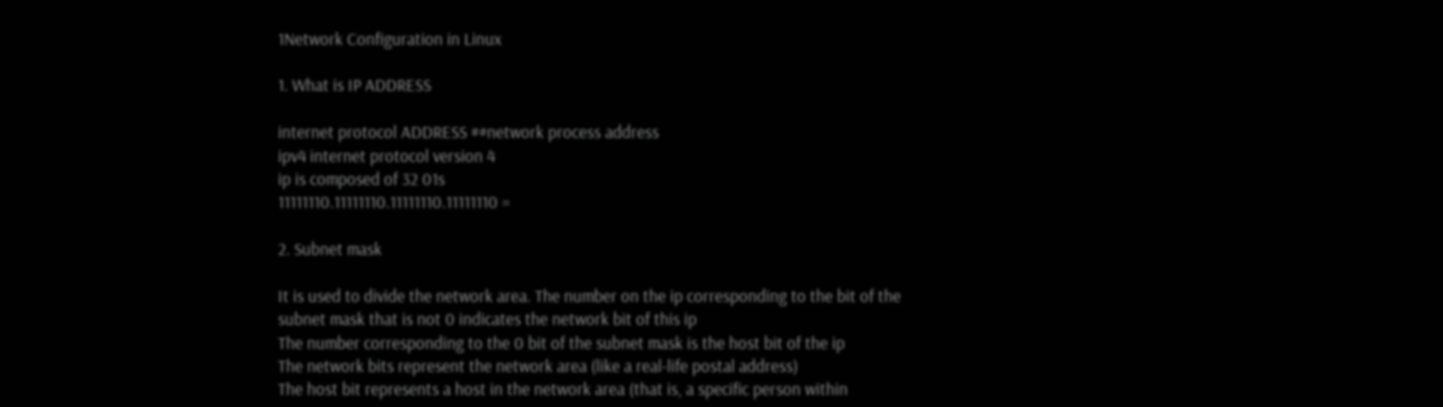1Network Configuration in Linux

1. What is IP ADDRESS

internet protocol ADDRESS ##network process address
ipv4 internet protocol version 4
ip is composed of 32 01s
11111110.11111110.11111110.11111110 =

2. Subnet mask

It is used to divide the network area. The number on the ip corresponding to the bit of the subnet mask that is not 0 indicates the network bit of this ip
The number corresponding to the 0 bit of the subnet mask is the host bit of the ip
The network bits represent the network area (like a real-life postal address)
The host bit represents a host in the network area (that is, a specific person within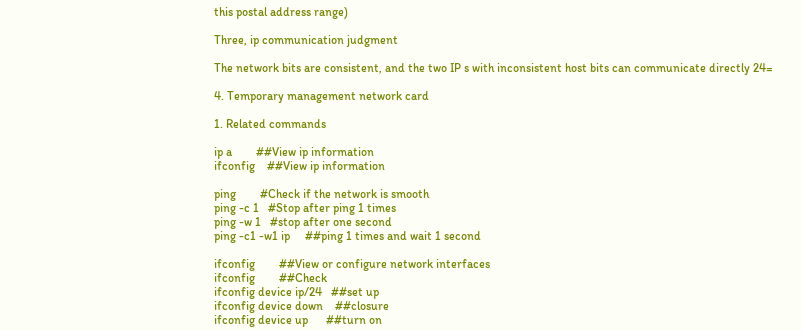this postal address range)

Three, ip communication judgment

The network bits are consistent, and the two IP s with inconsistent host bits can communicate directly 24=

4. Temporary management network card

1. Related commands

ip a        ##View ip information
ifconfig    ##View ip information

ping        #Check if the network is smooth
ping -c 1   #Stop after ping 1 times
ping -w 1   #stop after one second
ping -c1 -w1 ip     ##ping 1 times and wait 1 second

ifconfig        ##View or configure network interfaces
ifconfig        ##Check
ifconfig device ip/24   ##set up
ifconfig device down    ##closure
ifconfig device up      ##turn on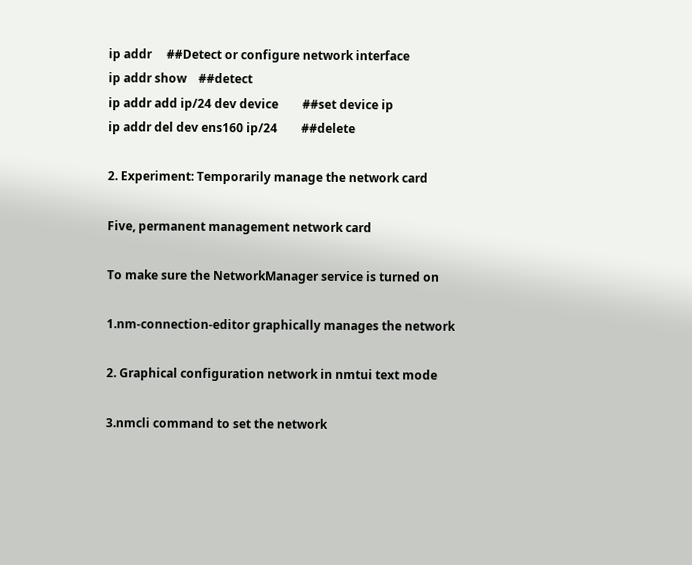ip addr     ##Detect or configure network interface
ip addr show    ##detect
ip addr add ip/24 dev device        ##set device ip
ip addr del dev ens160 ip/24        ##delete

2. Experiment: Temporarily manage the network card

Five, permanent management network card

To make sure the NetworkManager service is turned on

1.nm-connection-editor graphically manages the network

2. Graphical configuration network in nmtui text mode

3.nmcli command to set the network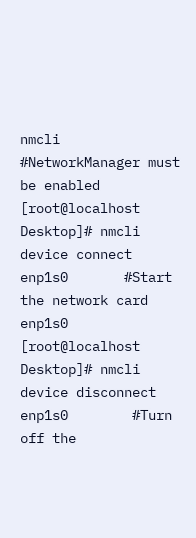nmcli   #NetworkManager must be enabled
[root@localhost Desktop]# nmcli device connect enp1s0       #Start the network card enp1s0
[root@localhost Desktop]# nmcli device disconnect enp1s0        #Turn off the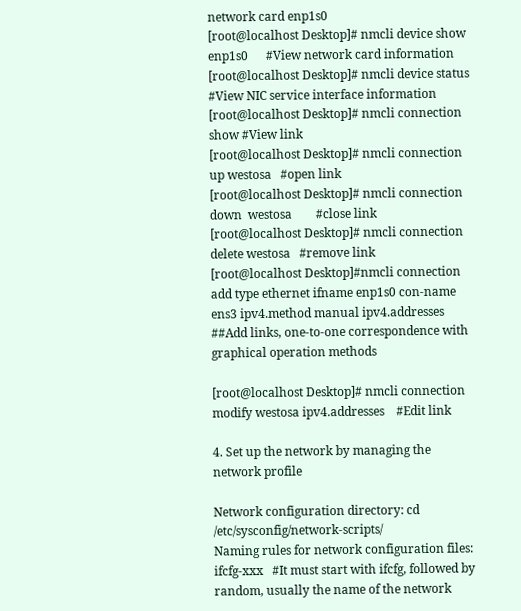network card enp1s0
[root@localhost Desktop]# nmcli device show enp1s0      #View network card information
[root@localhost Desktop]# nmcli device status       #View NIC service interface information
[root@localhost Desktop]# nmcli connection show #View link
[root@localhost Desktop]# nmcli connection up westosa   #open link
[root@localhost Desktop]# nmcli connection down  westosa        #close link
[root@localhost Desktop]# nmcli connection delete westosa   #remove link
[root@localhost Desktop]#nmcli connection add type ethernet ifname enp1s0 con-name ens3 ipv4.method manual ipv4.addresses       ##Add links, one-to-one correspondence with graphical operation methods

[root@localhost Desktop]# nmcli connection modify westosa ipv4.addresses    #Edit link

4. Set up the network by managing the network profile

Network configuration directory: cd /etc/sysconfig/network-scripts/
Naming rules for network configuration files:
ifcfg-xxx   #It must start with ifcfg, followed by random, usually the name of the network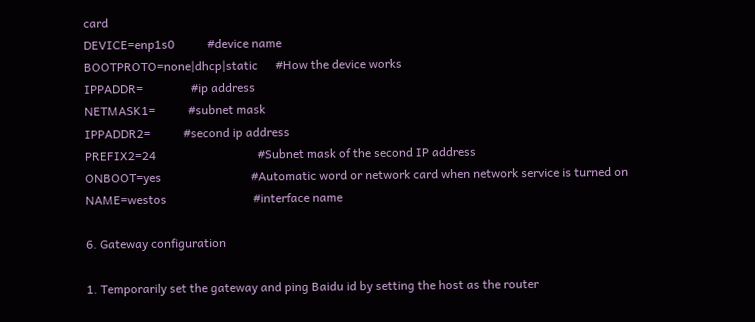card
DEVICE=enp1s0           #device name
BOOTPROTO=none|dhcp|static      #How the device works
IPPADDR=                #ip address
NETMASK1=           #subnet mask
IPPADDR2=           #second ip address
PREFIX2=24                                  #Subnet mask of the second IP address
ONBOOT=yes                              #Automatic word or network card when network service is turned on
NAME=westos                             #interface name

6. Gateway configuration

1. Temporarily set the gateway and ping Baidu id by setting the host as the router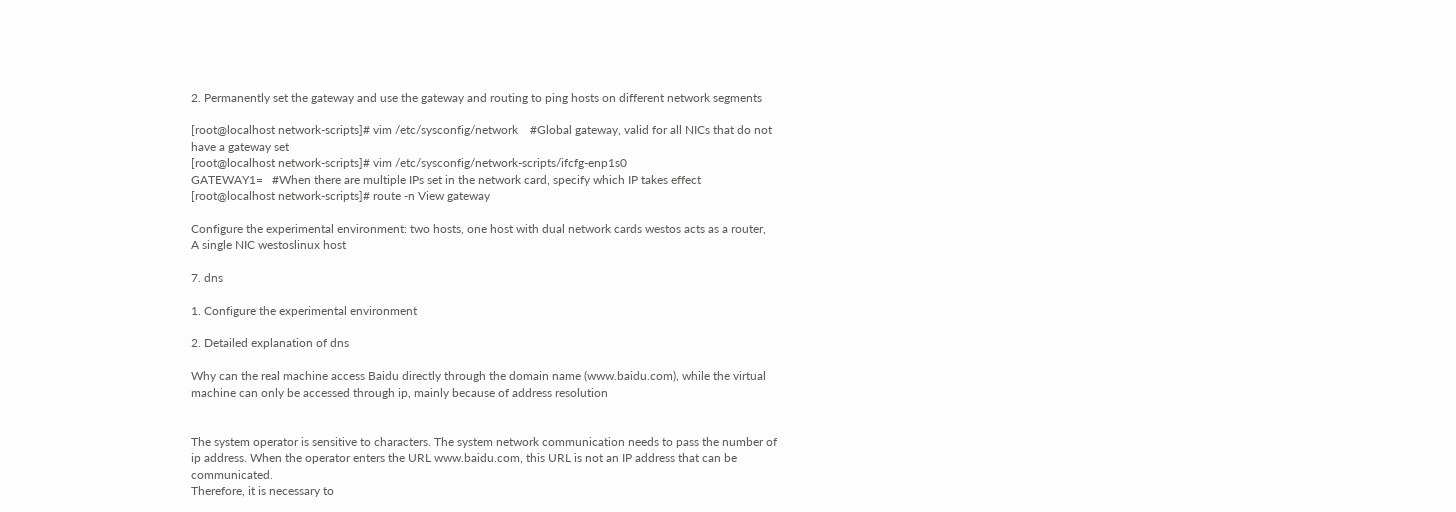2. Permanently set the gateway and use the gateway and routing to ping hosts on different network segments

[root@localhost network-scripts]# vim /etc/sysconfig/network    #Global gateway, valid for all NICs that do not have a gateway set
[root@localhost network-scripts]# vim /etc/sysconfig/network-scripts/ifcfg-enp1s0
GATEWAY1=   #When there are multiple IPs set in the network card, specify which IP takes effect
[root@localhost network-scripts]# route -n View gateway

Configure the experimental environment: two hosts, one host with dual network cards westos acts as a router,
A single NIC westoslinux host

7. dns

1. Configure the experimental environment

2. Detailed explanation of dns

Why can the real machine access Baidu directly through the domain name (www.baidu.com), while the virtual machine can only be accessed through ip, mainly because of address resolution


The system operator is sensitive to characters. The system network communication needs to pass the number of ip address. When the operator enters the URL www.baidu.com, this URL is not an IP address that can be communicated.
Therefore, it is necessary to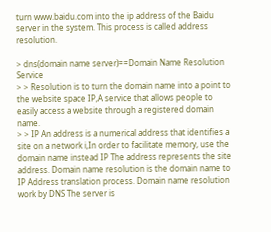turn www.baidu.com into the ip address of the Baidu server in the system. This process is called address resolution.

> dns(domain name server)==Domain Name Resolution Service
> > Resolution is to turn the domain name into a point to the website space IP,A service that allows people to easily access a website through a registered domain name.
> > IP An address is a numerical address that identifies a site on a network i,In order to facilitate memory, use the domain name instead IP The address represents the site address. Domain name resolution is the domain name to IP Address translation process. Domain name resolution work by DNS The server is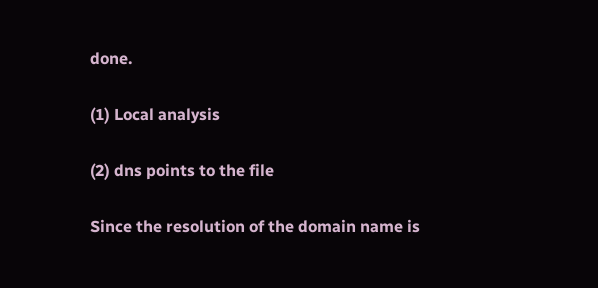done.

(1) Local analysis

(2) dns points to the file

Since the resolution of the domain name is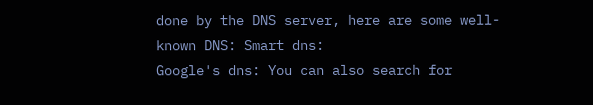done by the DNS server, here are some well-known DNS: Smart dns:
Google's dns: You can also search for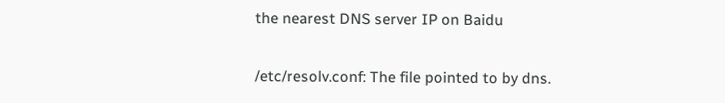the nearest DNS server IP on Baidu

/etc/resolv.conf: The file pointed to by dns.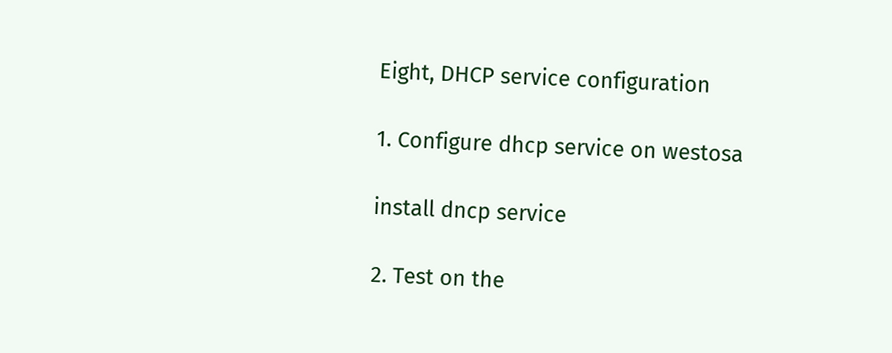Eight, DHCP service configuration

1. Configure dhcp service on westosa

install dncp service

2. Test on the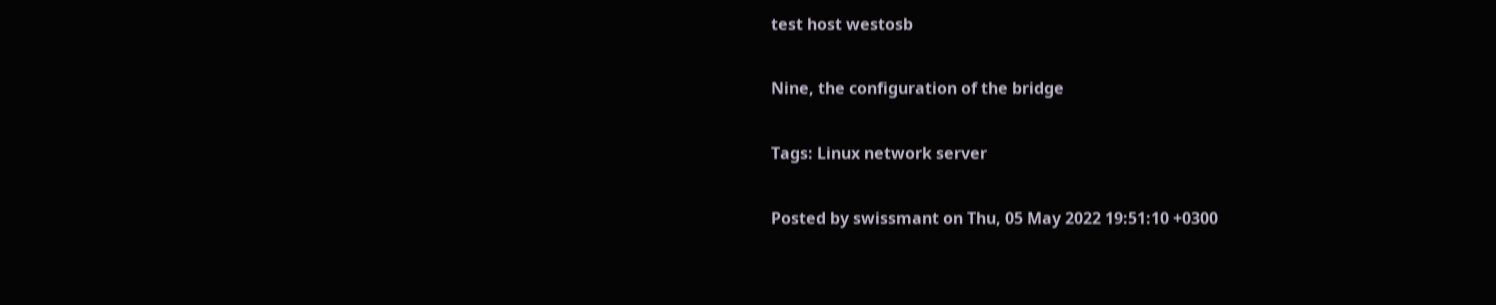test host westosb

Nine, the configuration of the bridge

Tags: Linux network server

Posted by swissmant on Thu, 05 May 2022 19:51:10 +0300